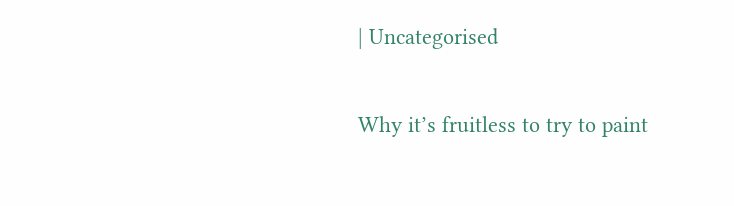| Uncategorised

Why it’s fruitless to try to paint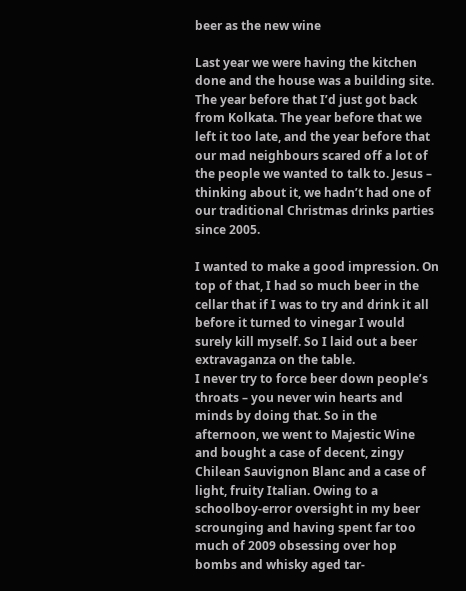beer as the new wine

Last year we were having the kitchen done and the house was a building site. The year before that I’d just got back from Kolkata. The year before that we left it too late, and the year before that our mad neighbours scared off a lot of the people we wanted to talk to. Jesus – thinking about it, we hadn’t had one of our traditional Christmas drinks parties since 2005.

I wanted to make a good impression. On top of that, I had so much beer in the cellar that if I was to try and drink it all before it turned to vinegar I would surely kill myself. So I laid out a beer extravaganza on the table.
I never try to force beer down people’s throats – you never win hearts and minds by doing that. So in the afternoon, we went to Majestic Wine and bought a case of decent, zingy Chilean Sauvignon Blanc and a case of light, fruity Italian. Owing to a schoolboy-error oversight in my beer scrounging and having spent far too much of 2009 obsessing over hop bombs and whisky aged tar-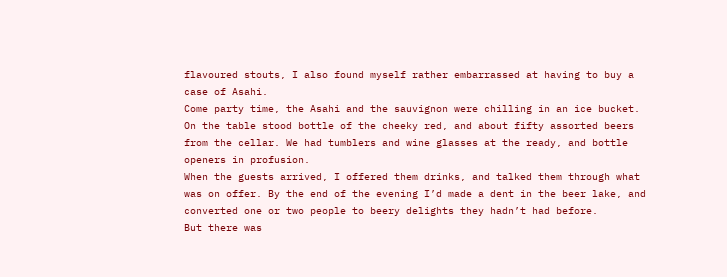flavoured stouts, I also found myself rather embarrassed at having to buy a case of Asahi.
Come party time, the Asahi and the sauvignon were chilling in an ice bucket. On the table stood bottle of the cheeky red, and about fifty assorted beers from the cellar. We had tumblers and wine glasses at the ready, and bottle openers in profusion.
When the guests arrived, I offered them drinks, and talked them through what was on offer. By the end of the evening I’d made a dent in the beer lake, and converted one or two people to beery delights they hadn’t had before.
But there was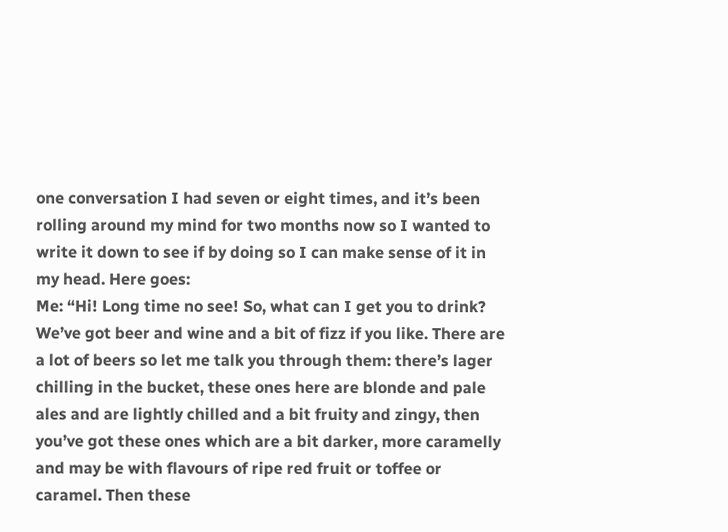one conversation I had seven or eight times, and it’s been rolling around my mind for two months now so I wanted to write it down to see if by doing so I can make sense of it in my head. Here goes:
Me: “Hi! Long time no see! So, what can I get you to drink? We’ve got beer and wine and a bit of fizz if you like. There are a lot of beers so let me talk you through them: there’s lager chilling in the bucket, these ones here are blonde and pale ales and are lightly chilled and a bit fruity and zingy, then you’ve got these ones which are a bit darker, more caramelly and may be with flavours of ripe red fruit or toffee or caramel. Then these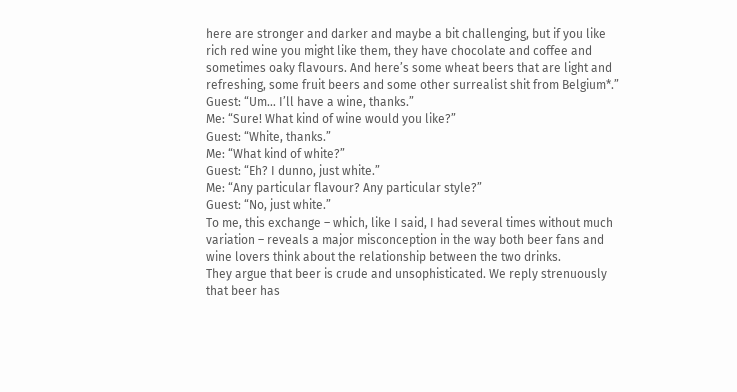here are stronger and darker and maybe a bit challenging, but if you like rich red wine you might like them, they have chocolate and coffee and sometimes oaky flavours. And here’s some wheat beers that are light and refreshing, some fruit beers and some other surrealist shit from Belgium*.”
Guest: “Um… I’ll have a wine, thanks.”
Me: “Sure! What kind of wine would you like?”
Guest: “White, thanks.”
Me: “What kind of white?”
Guest: “Eh? I dunno, just white.”
Me: “Any particular flavour? Any particular style?”
Guest: “No, just white.”
To me, this exchange – which, like I said, I had several times without much variation – reveals a major misconception in the way both beer fans and wine lovers think about the relationship between the two drinks.
They argue that beer is crude and unsophisticated. We reply strenuously that beer has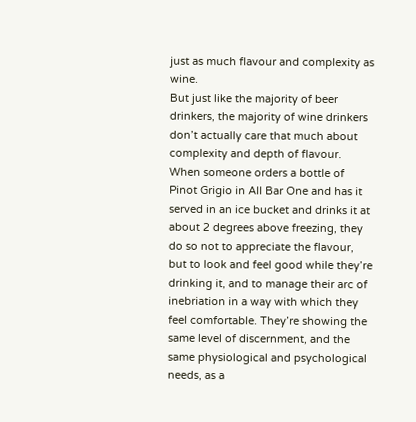just as much flavour and complexity as wine.
But just like the majority of beer drinkers, the majority of wine drinkers don’t actually care that much about complexity and depth of flavour. When someone orders a bottle of Pinot Grigio in All Bar One and has it served in an ice bucket and drinks it at about 2 degrees above freezing, they do so not to appreciate the flavour, but to look and feel good while they’re drinking it, and to manage their arc of inebriation in a way with which they feel comfortable. They’re showing the same level of discernment, and the same physiological and psychological needs, as a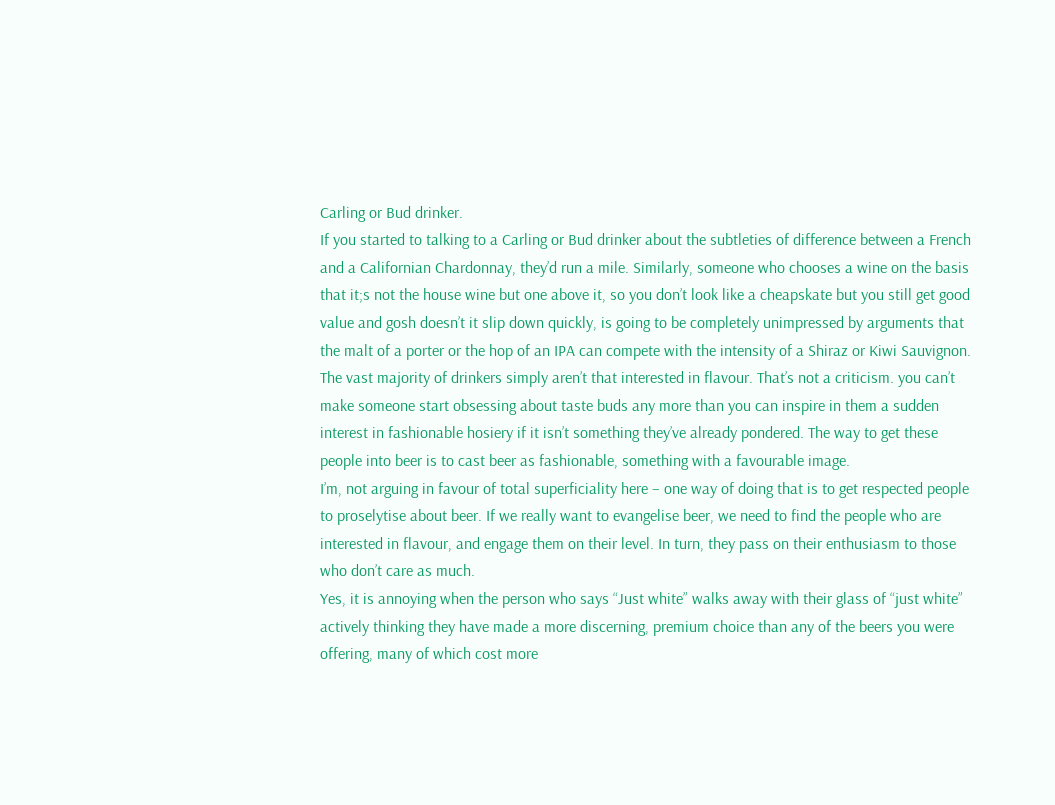Carling or Bud drinker.
If you started to talking to a Carling or Bud drinker about the subtleties of difference between a French and a Californian Chardonnay, they’d run a mile. Similarly, someone who chooses a wine on the basis that it;s not the house wine but one above it, so you don’t look like a cheapskate but you still get good value and gosh doesn’t it slip down quickly, is going to be completely unimpressed by arguments that the malt of a porter or the hop of an IPA can compete with the intensity of a Shiraz or Kiwi Sauvignon.
The vast majority of drinkers simply aren’t that interested in flavour. That’s not a criticism. you can’t make someone start obsessing about taste buds any more than you can inspire in them a sudden interest in fashionable hosiery if it isn’t something they’ve already pondered. The way to get these people into beer is to cast beer as fashionable, something with a favourable image.
I’m, not arguing in favour of total superficiality here – one way of doing that is to get respected people to proselytise about beer. If we really want to evangelise beer, we need to find the people who are interested in flavour, and engage them on their level. In turn, they pass on their enthusiasm to those who don’t care as much.
Yes, it is annoying when the person who says “Just white” walks away with their glass of “just white” actively thinking they have made a more discerning, premium choice than any of the beers you were offering, many of which cost more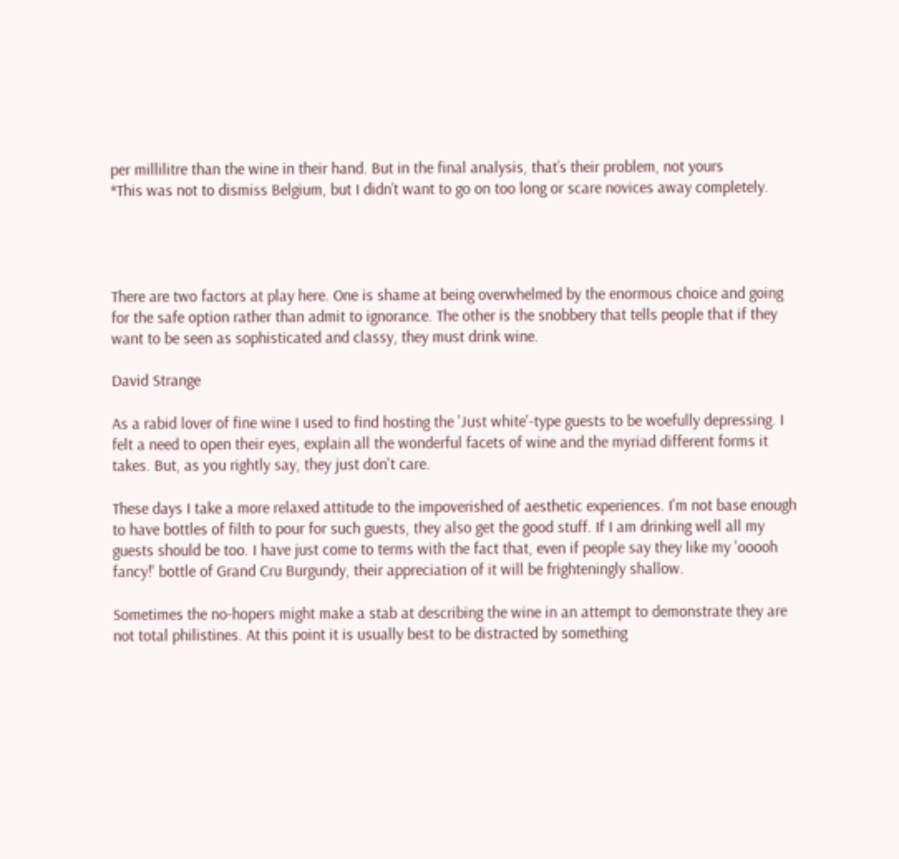per millilitre than the wine in their hand. But in the final analysis, that’s their problem, not yours
*This was not to dismiss Belgium, but I didn’t want to go on too long or scare novices away completely.




There are two factors at play here. One is shame at being overwhelmed by the enormous choice and going for the safe option rather than admit to ignorance. The other is the snobbery that tells people that if they want to be seen as sophisticated and classy, they must drink wine.

David Strange

As a rabid lover of fine wine I used to find hosting the 'Just white'-type guests to be woefully depressing. I felt a need to open their eyes, explain all the wonderful facets of wine and the myriad different forms it takes. But, as you rightly say, they just don't care.

These days I take a more relaxed attitude to the impoverished of aesthetic experiences. I'm not base enough to have bottles of filth to pour for such guests, they also get the good stuff. If I am drinking well all my guests should be too. I have just come to terms with the fact that, even if people say they like my 'ooooh fancy!' bottle of Grand Cru Burgundy, their appreciation of it will be frighteningly shallow.

Sometimes the no-hopers might make a stab at describing the wine in an attempt to demonstrate they are not total philistines. At this point it is usually best to be distracted by something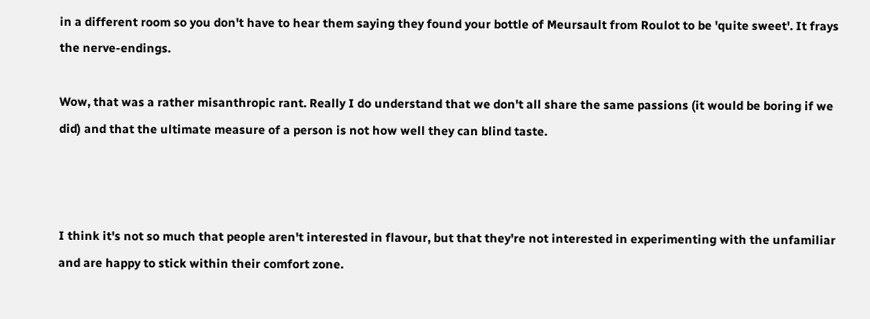in a different room so you don't have to hear them saying they found your bottle of Meursault from Roulot to be 'quite sweet'. It frays the nerve-endings.

Wow, that was a rather misanthropic rant. Really I do understand that we don't all share the same passions (it would be boring if we did) and that the ultimate measure of a person is not how well they can blind taste.



I think it's not so much that people aren't interested in flavour, but that they're not interested in experimenting with the unfamiliar and are happy to stick within their comfort zone.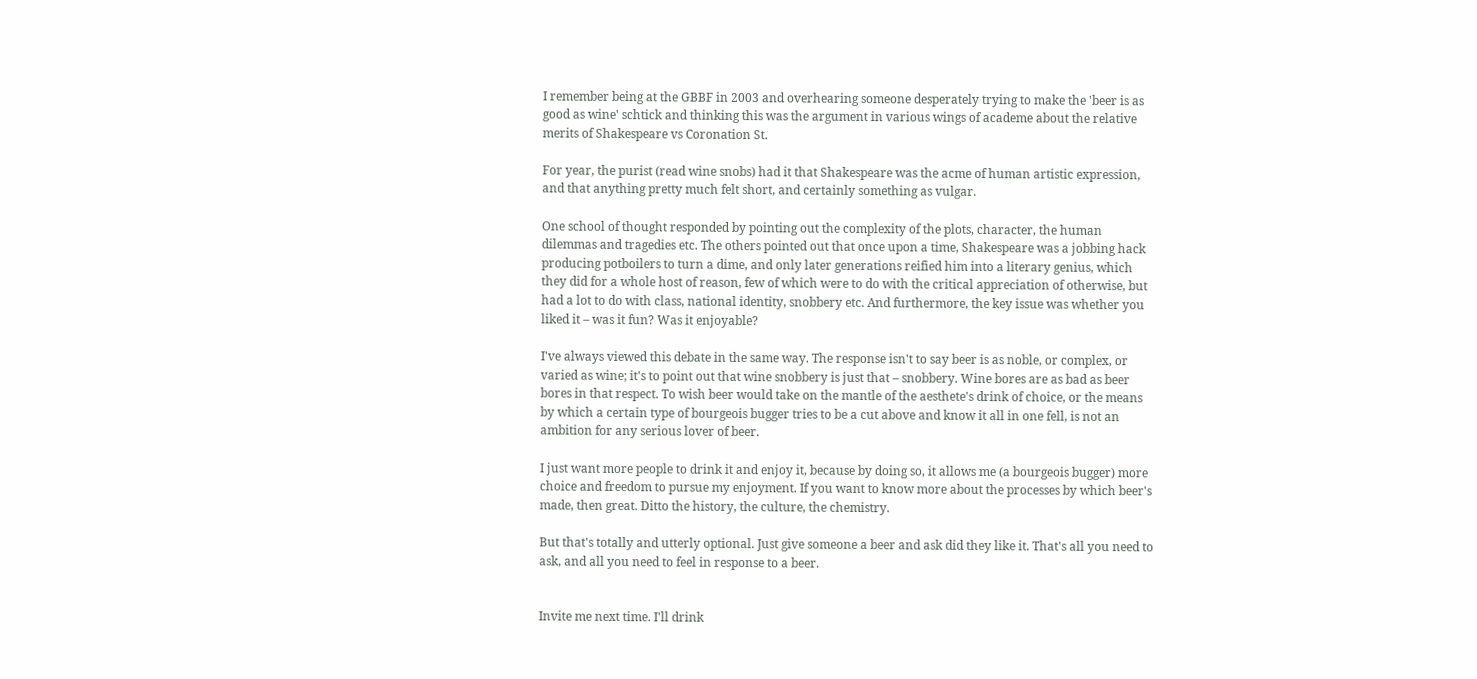I remember being at the GBBF in 2003 and overhearing someone desperately trying to make the 'beer is as good as wine' schtick and thinking this was the argument in various wings of academe about the relative merits of Shakespeare vs Coronation St.

For year, the purist (read wine snobs) had it that Shakespeare was the acme of human artistic expression, and that anything pretty much felt short, and certainly something as vulgar.

One school of thought responded by pointing out the complexity of the plots, character, the human dilemmas and tragedies etc. The others pointed out that once upon a time, Shakespeare was a jobbing hack producing potboilers to turn a dime, and only later generations reified him into a literary genius, which they did for a whole host of reason, few of which were to do with the critical appreciation of otherwise, but had a lot to do with class, national identity, snobbery etc. And furthermore, the key issue was whether you liked it – was it fun? Was it enjoyable?

I've always viewed this debate in the same way. The response isn't to say beer is as noble, or complex, or varied as wine; it's to point out that wine snobbery is just that – snobbery. Wine bores are as bad as beer bores in that respect. To wish beer would take on the mantle of the aesthete's drink of choice, or the means by which a certain type of bourgeois bugger tries to be a cut above and know it all in one fell, is not an ambition for any serious lover of beer.

I just want more people to drink it and enjoy it, because by doing so, it allows me (a bourgeois bugger) more choice and freedom to pursue my enjoyment. If you want to know more about the processes by which beer's made, then great. Ditto the history, the culture, the chemistry.

But that's totally and utterly optional. Just give someone a beer and ask did they like it. That's all you need to ask, and all you need to feel in response to a beer.


Invite me next time. I'll drink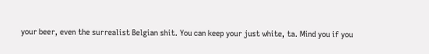your beer, even the surrealist Belgian shit. You can keep your just white, ta. Mind you if you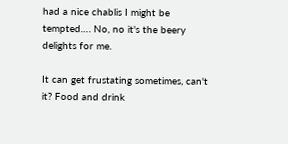had a nice chablis I might be tempted…. No, no it's the beery delights for me.

It can get frustating sometimes, can't it? Food and drink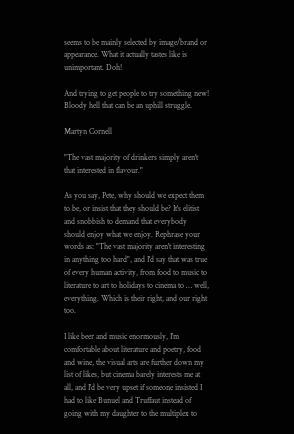seems to be mainly selected by image/brand or appearance. What it actually tastes like is unimportant. Doh!

And trying to get people to try something new! Bloody hell that can be an uphill struggle.

Martyn Cornell

"The vast majority of drinkers simply aren't that interested in flavour."

As you say, Pete, why should we expect them to be, or insist that they should be? It's elitist and snobbish to demand that everybody should enjoy what we enjoy. Rephrase your words as: "The vast majority aren't interesting in anything too hard", and I'd say that was true of every human activity, from food to music to literature to art to holidays to cinema to … well, everything. Which is their right, and our right too.

I like beer and music enormously, I'm comfortable about literature and poetry, food and wine, the visual arts are further down my list of likes, but cinema barely interests me at all, and I'd be very upset if someone insisted I had to like Bunuel and Truffaut instead of going with my daughter to the multiplex to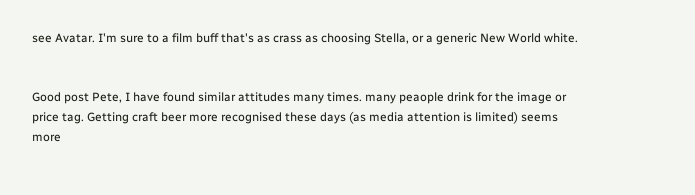see Avatar. I'm sure to a film buff that's as crass as choosing Stella, or a generic New World white.


Good post Pete, I have found similar attitudes many times. many peaople drink for the image or price tag. Getting craft beer more recognised these days (as media attention is limited) seems more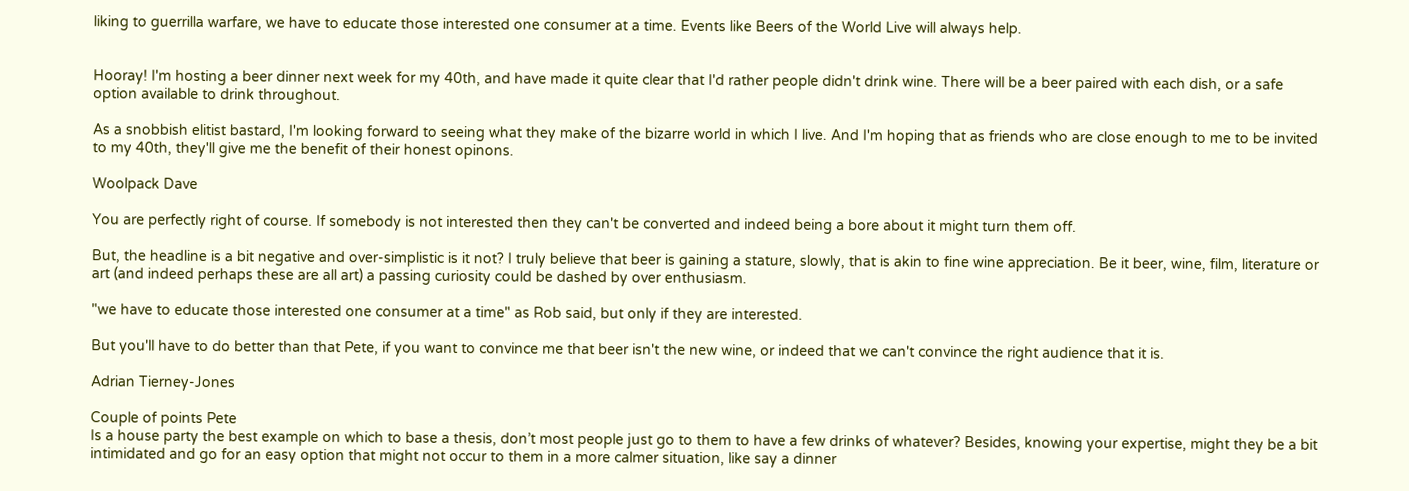liking to guerrilla warfare, we have to educate those interested one consumer at a time. Events like Beers of the World Live will always help.


Hooray! I'm hosting a beer dinner next week for my 40th, and have made it quite clear that I'd rather people didn't drink wine. There will be a beer paired with each dish, or a safe option available to drink throughout.

As a snobbish elitist bastard, I'm looking forward to seeing what they make of the bizarre world in which I live. And I'm hoping that as friends who are close enough to me to be invited to my 40th, they'll give me the benefit of their honest opinons.

Woolpack Dave

You are perfectly right of course. If somebody is not interested then they can't be converted and indeed being a bore about it might turn them off.

But, the headline is a bit negative and over-simplistic is it not? I truly believe that beer is gaining a stature, slowly, that is akin to fine wine appreciation. Be it beer, wine, film, literature or art (and indeed perhaps these are all art) a passing curiosity could be dashed by over enthusiasm.

"we have to educate those interested one consumer at a time" as Rob said, but only if they are interested.

But you'll have to do better than that Pete, if you want to convince me that beer isn't the new wine, or indeed that we can't convince the right audience that it is.

Adrian Tierney-Jones

Couple of points Pete
Is a house party the best example on which to base a thesis, don’t most people just go to them to have a few drinks of whatever? Besides, knowing your expertise, might they be a bit intimidated and go for an easy option that might not occur to them in a more calmer situation, like say a dinner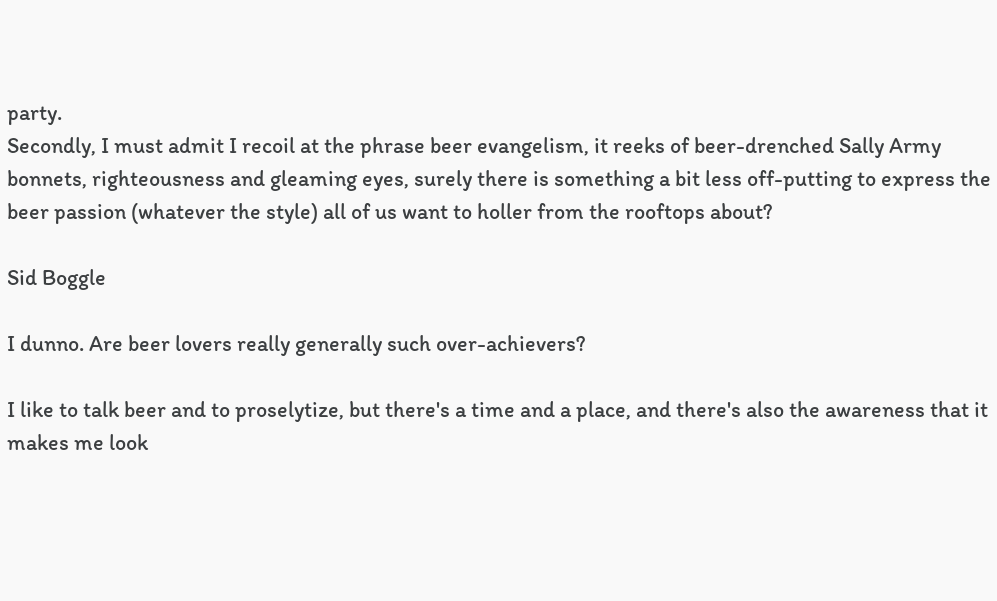party.
Secondly, I must admit I recoil at the phrase beer evangelism, it reeks of beer-drenched Sally Army bonnets, righteousness and gleaming eyes, surely there is something a bit less off-putting to express the beer passion (whatever the style) all of us want to holler from the rooftops about?

Sid Boggle

I dunno. Are beer lovers really generally such over-achievers?

I like to talk beer and to proselytize, but there's a time and a place, and there's also the awareness that it makes me look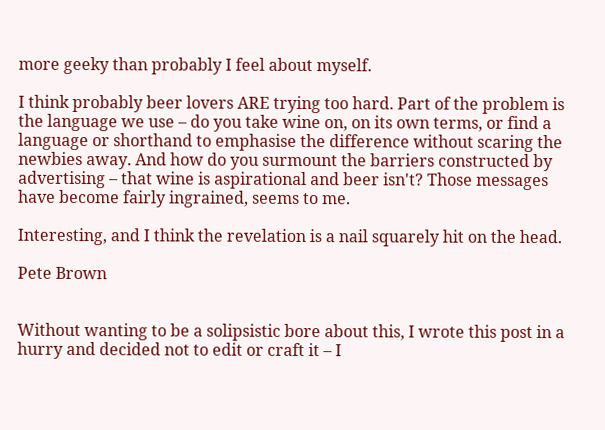more geeky than probably I feel about myself.

I think probably beer lovers ARE trying too hard. Part of the problem is the language we use – do you take wine on, on its own terms, or find a language or shorthand to emphasise the difference without scaring the newbies away. And how do you surmount the barriers constructed by advertising – that wine is aspirational and beer isn't? Those messages have become fairly ingrained, seems to me.

Interesting, and I think the revelation is a nail squarely hit on the head.

Pete Brown


Without wanting to be a solipsistic bore about this, I wrote this post in a hurry and decided not to edit or craft it – I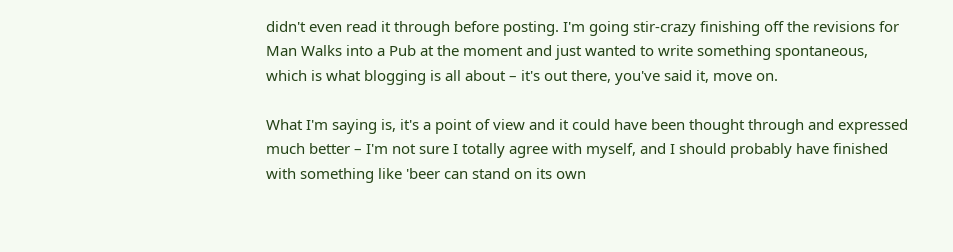didn't even read it through before posting. I'm going stir-crazy finishing off the revisions for Man Walks into a Pub at the moment and just wanted to write something spontaneous, which is what blogging is all about – it's out there, you've said it, move on.

What I'm saying is, it's a point of view and it could have been thought through and expressed much better – I'm not sure I totally agree with myself, and I should probably have finished with something like 'beer can stand on its own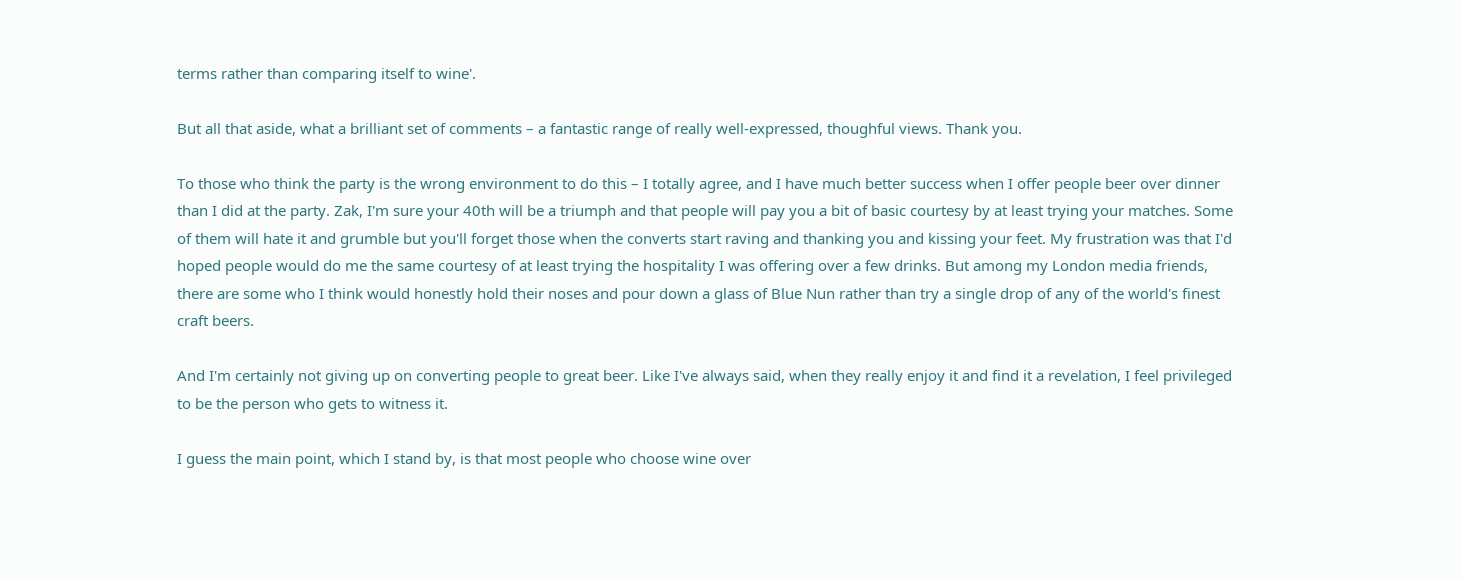terms rather than comparing itself to wine'.

But all that aside, what a brilliant set of comments – a fantastic range of really well-expressed, thoughful views. Thank you.

To those who think the party is the wrong environment to do this – I totally agree, and I have much better success when I offer people beer over dinner than I did at the party. Zak, I'm sure your 40th will be a triumph and that people will pay you a bit of basic courtesy by at least trying your matches. Some of them will hate it and grumble but you'll forget those when the converts start raving and thanking you and kissing your feet. My frustration was that I'd hoped people would do me the same courtesy of at least trying the hospitality I was offering over a few drinks. But among my London media friends, there are some who I think would honestly hold their noses and pour down a glass of Blue Nun rather than try a single drop of any of the world's finest craft beers.

And I'm certainly not giving up on converting people to great beer. Like I've always said, when they really enjoy it and find it a revelation, I feel privileged to be the person who gets to witness it.

I guess the main point, which I stand by, is that most people who choose wine over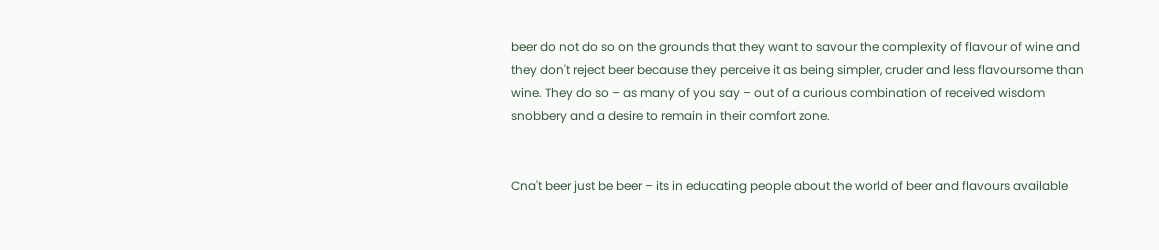beer do not do so on the grounds that they want to savour the complexity of flavour of wine and they don't reject beer because they perceive it as being simpler, cruder and less flavoursome than wine. They do so – as many of you say – out of a curious combination of received wisdom snobbery and a desire to remain in their comfort zone.


Cna't beer just be beer – its in educating people about the world of beer and flavours available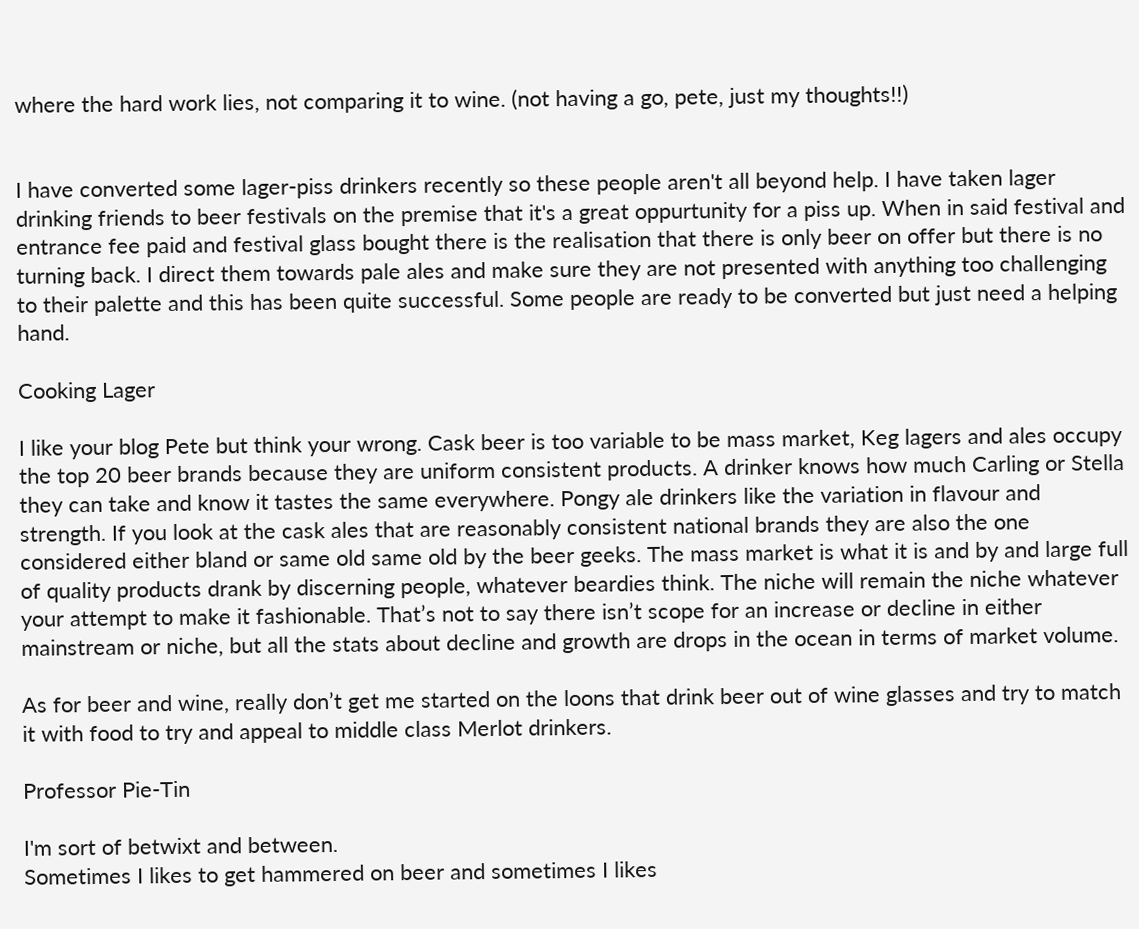where the hard work lies, not comparing it to wine. (not having a go, pete, just my thoughts!!)


I have converted some lager-piss drinkers recently so these people aren't all beyond help. I have taken lager drinking friends to beer festivals on the premise that it's a great oppurtunity for a piss up. When in said festival and entrance fee paid and festival glass bought there is the realisation that there is only beer on offer but there is no turning back. I direct them towards pale ales and make sure they are not presented with anything too challenging to their palette and this has been quite successful. Some people are ready to be converted but just need a helping hand.

Cooking Lager

I like your blog Pete but think your wrong. Cask beer is too variable to be mass market, Keg lagers and ales occupy the top 20 beer brands because they are uniform consistent products. A drinker knows how much Carling or Stella they can take and know it tastes the same everywhere. Pongy ale drinkers like the variation in flavour and strength. If you look at the cask ales that are reasonably consistent national brands they are also the one considered either bland or same old same old by the beer geeks. The mass market is what it is and by and large full of quality products drank by discerning people, whatever beardies think. The niche will remain the niche whatever your attempt to make it fashionable. That’s not to say there isn’t scope for an increase or decline in either mainstream or niche, but all the stats about decline and growth are drops in the ocean in terms of market volume.

As for beer and wine, really don’t get me started on the loons that drink beer out of wine glasses and try to match it with food to try and appeal to middle class Merlot drinkers.

Professor Pie-Tin

I'm sort of betwixt and between.
Sometimes I likes to get hammered on beer and sometimes I likes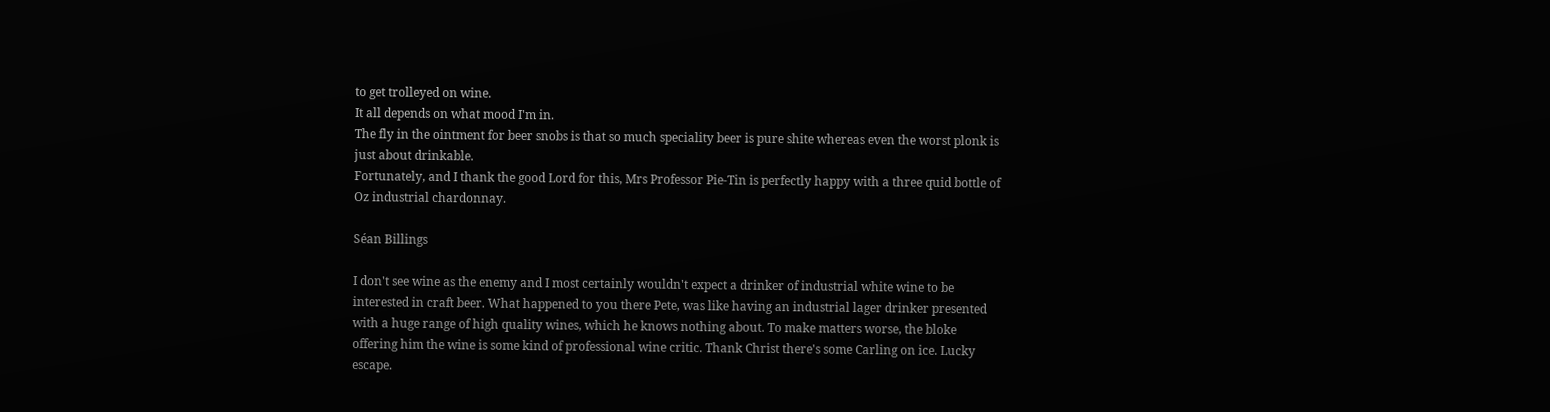to get trolleyed on wine.
It all depends on what mood I'm in.
The fly in the ointment for beer snobs is that so much speciality beer is pure shite whereas even the worst plonk is just about drinkable.
Fortunately, and I thank the good Lord for this, Mrs Professor Pie-Tin is perfectly happy with a three quid bottle of Oz industrial chardonnay.

Séan Billings

I don't see wine as the enemy and I most certainly wouldn't expect a drinker of industrial white wine to be interested in craft beer. What happened to you there Pete, was like having an industrial lager drinker presented with a huge range of high quality wines, which he knows nothing about. To make matters worse, the bloke offering him the wine is some kind of professional wine critic. Thank Christ there's some Carling on ice. Lucky escape.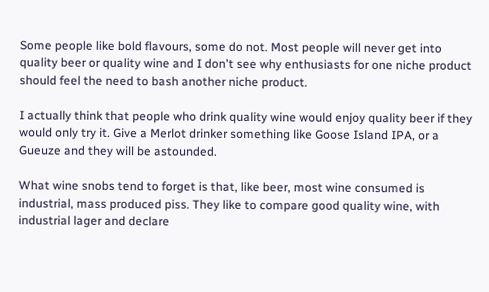Some people like bold flavours, some do not. Most people will never get into quality beer or quality wine and I don't see why enthusiasts for one niche product should feel the need to bash another niche product.

I actually think that people who drink quality wine would enjoy quality beer if they would only try it. Give a Merlot drinker something like Goose Island IPA, or a Gueuze and they will be astounded.

What wine snobs tend to forget is that, like beer, most wine consumed is industrial, mass produced piss. They like to compare good quality wine, with industrial lager and declare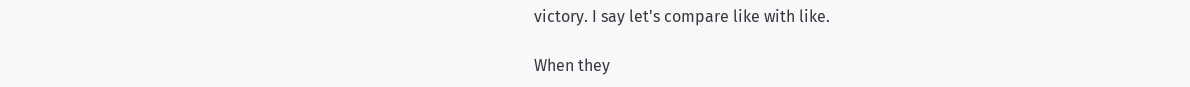victory. I say let's compare like with like.

When they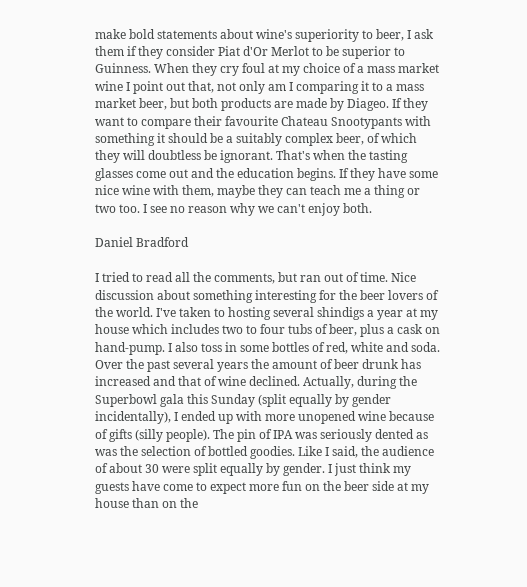make bold statements about wine's superiority to beer, I ask them if they consider Piat d'Or Merlot to be superior to Guinness. When they cry foul at my choice of a mass market wine I point out that, not only am I comparing it to a mass market beer, but both products are made by Diageo. If they want to compare their favourite Chateau Snootypants with something it should be a suitably complex beer, of which they will doubtless be ignorant. That's when the tasting glasses come out and the education begins. If they have some nice wine with them, maybe they can teach me a thing or two too. I see no reason why we can't enjoy both.

Daniel Bradford

I tried to read all the comments, but ran out of time. Nice discussion about something interesting for the beer lovers of the world. I've taken to hosting several shindigs a year at my house which includes two to four tubs of beer, plus a cask on hand-pump. I also toss in some bottles of red, white and soda. Over the past several years the amount of beer drunk has increased and that of wine declined. Actually, during the Superbowl gala this Sunday (split equally by gender incidentally), I ended up with more unopened wine because of gifts (silly people). The pin of IPA was seriously dented as was the selection of bottled goodies. Like I said, the audience of about 30 were split equally by gender. I just think my guests have come to expect more fun on the beer side at my house than on the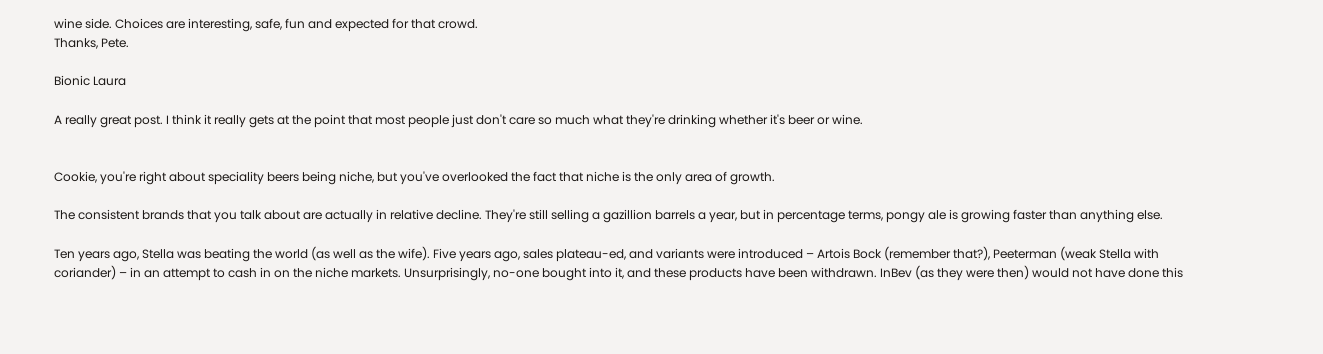wine side. Choices are interesting, safe, fun and expected for that crowd.
Thanks, Pete.

Bionic Laura

A really great post. I think it really gets at the point that most people just don't care so much what they're drinking whether it's beer or wine.


Cookie, you're right about speciality beers being niche, but you've overlooked the fact that niche is the only area of growth.

The consistent brands that you talk about are actually in relative decline. They're still selling a gazillion barrels a year, but in percentage terms, pongy ale is growing faster than anything else.

Ten years ago, Stella was beating the world (as well as the wife). Five years ago, sales plateau-ed, and variants were introduced – Artois Bock (remember that?), Peeterman (weak Stella with coriander) – in an attempt to cash in on the niche markets. Unsurprisingly, no-one bought into it, and these products have been withdrawn. InBev (as they were then) would not have done this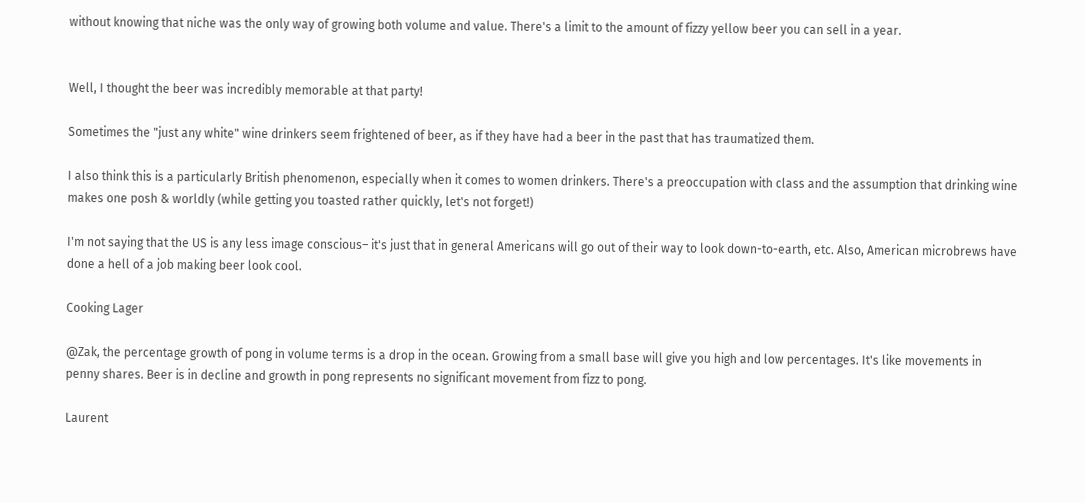without knowing that niche was the only way of growing both volume and value. There's a limit to the amount of fizzy yellow beer you can sell in a year.


Well, I thought the beer was incredibly memorable at that party!

Sometimes the "just any white" wine drinkers seem frightened of beer, as if they have had a beer in the past that has traumatized them.

I also think this is a particularly British phenomenon, especially when it comes to women drinkers. There's a preoccupation with class and the assumption that drinking wine makes one posh & worldly (while getting you toasted rather quickly, let's not forget!)

I'm not saying that the US is any less image conscious– it's just that in general Americans will go out of their way to look down-to-earth, etc. Also, American microbrews have done a hell of a job making beer look cool.

Cooking Lager

@Zak, the percentage growth of pong in volume terms is a drop in the ocean. Growing from a small base will give you high and low percentages. It's like movements in penny shares. Beer is in decline and growth in pong represents no significant movement from fizz to pong.

Laurent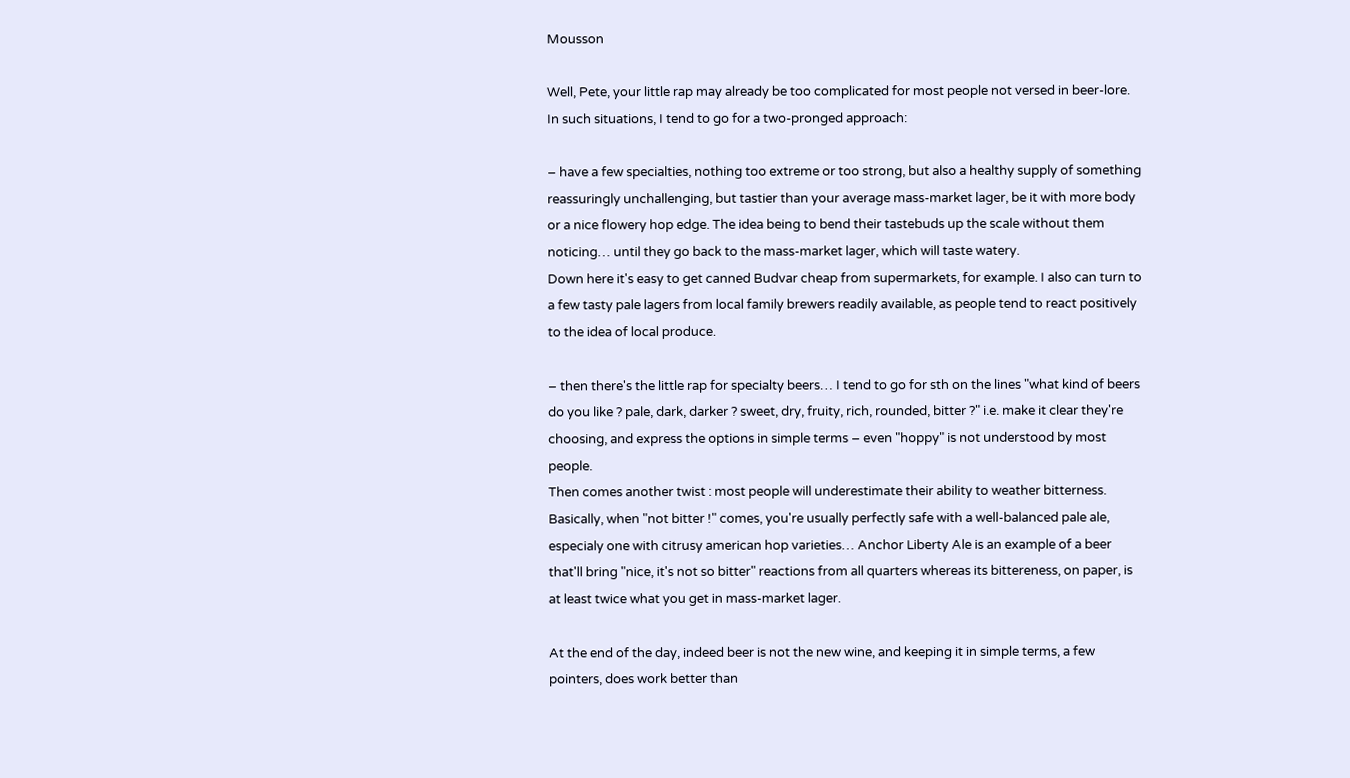Mousson

Well, Pete, your little rap may already be too complicated for most people not versed in beer-lore. In such situations, I tend to go for a two-pronged approach:

– have a few specialties, nothing too extreme or too strong, but also a healthy supply of something reassuringly unchallenging, but tastier than your average mass-market lager, be it with more body or a nice flowery hop edge. The idea being to bend their tastebuds up the scale without them noticing… until they go back to the mass-market lager, which will taste watery.
Down here it's easy to get canned Budvar cheap from supermarkets, for example. I also can turn to a few tasty pale lagers from local family brewers readily available, as people tend to react positively to the idea of local produce.

– then there's the little rap for specialty beers… I tend to go for sth on the lines "what kind of beers do you like ? pale, dark, darker ? sweet, dry, fruity, rich, rounded, bitter ?" i.e. make it clear they're choosing, and express the options in simple terms – even "hoppy" is not understood by most people.
Then comes another twist : most people will underestimate their ability to weather bitterness. Basically, when "not bitter !" comes, you're usually perfectly safe with a well-balanced pale ale, especialy one with citrusy american hop varieties… Anchor Liberty Ale is an example of a beer that'll bring "nice, it's not so bitter" reactions from all quarters whereas its bittereness, on paper, is at least twice what you get in mass-market lager.

At the end of the day, indeed beer is not the new wine, and keeping it in simple terms, a few pointers, does work better than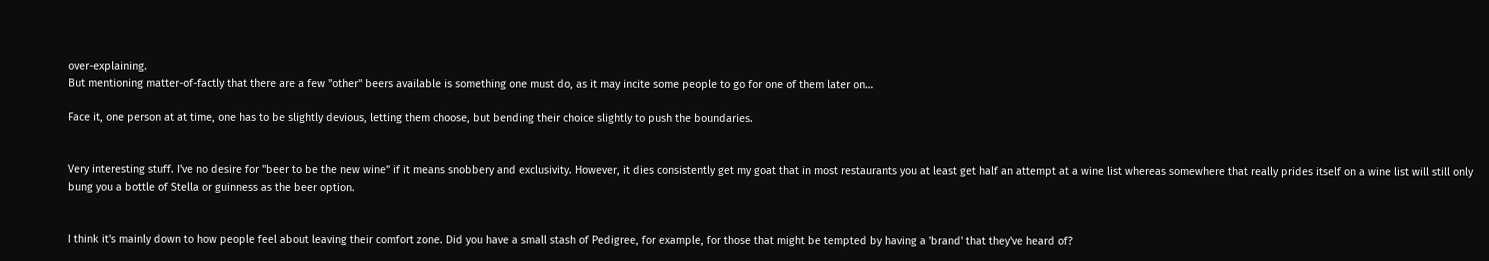over-explaining.
But mentioning matter-of-factly that there are a few "other" beers available is something one must do, as it may incite some people to go for one of them later on…

Face it, one person at at time, one has to be slightly devious, letting them choose, but bending their choice slightly to push the boundaries.


Very interesting stuff. I've no desire for "beer to be the new wine" if it means snobbery and exclusivity. However, it dies consistently get my goat that in most restaurants you at least get half an attempt at a wine list whereas somewhere that really prides itself on a wine list will still only bung you a bottle of Stella or guinness as the beer option.


I think it's mainly down to how people feel about leaving their comfort zone. Did you have a small stash of Pedigree, for example, for those that might be tempted by having a 'brand' that they've heard of?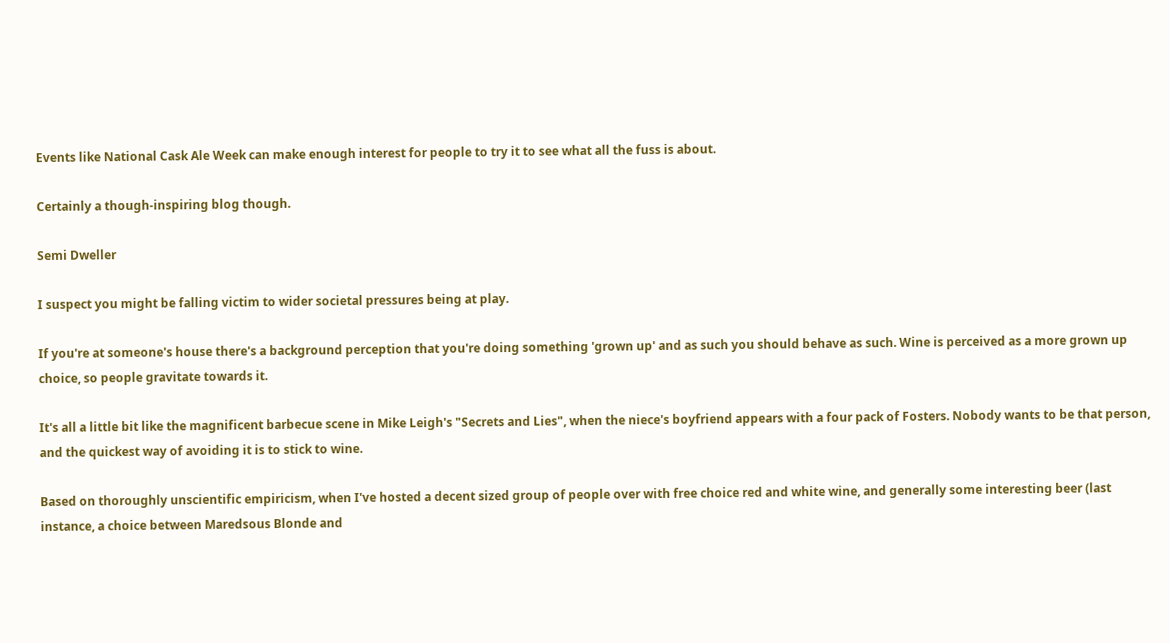Events like National Cask Ale Week can make enough interest for people to try it to see what all the fuss is about.

Certainly a though-inspiring blog though.

Semi Dweller

I suspect you might be falling victim to wider societal pressures being at play.

If you're at someone's house there's a background perception that you're doing something 'grown up' and as such you should behave as such. Wine is perceived as a more grown up choice, so people gravitate towards it.

It's all a little bit like the magnificent barbecue scene in Mike Leigh's "Secrets and Lies", when the niece's boyfriend appears with a four pack of Fosters. Nobody wants to be that person, and the quickest way of avoiding it is to stick to wine.

Based on thoroughly unscientific empiricism, when I've hosted a decent sized group of people over with free choice red and white wine, and generally some interesting beer (last instance, a choice between Maredsous Blonde and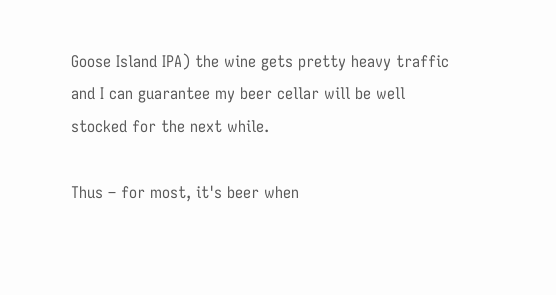Goose Island IPA) the wine gets pretty heavy traffic and I can guarantee my beer cellar will be well stocked for the next while.

Thus – for most, it's beer when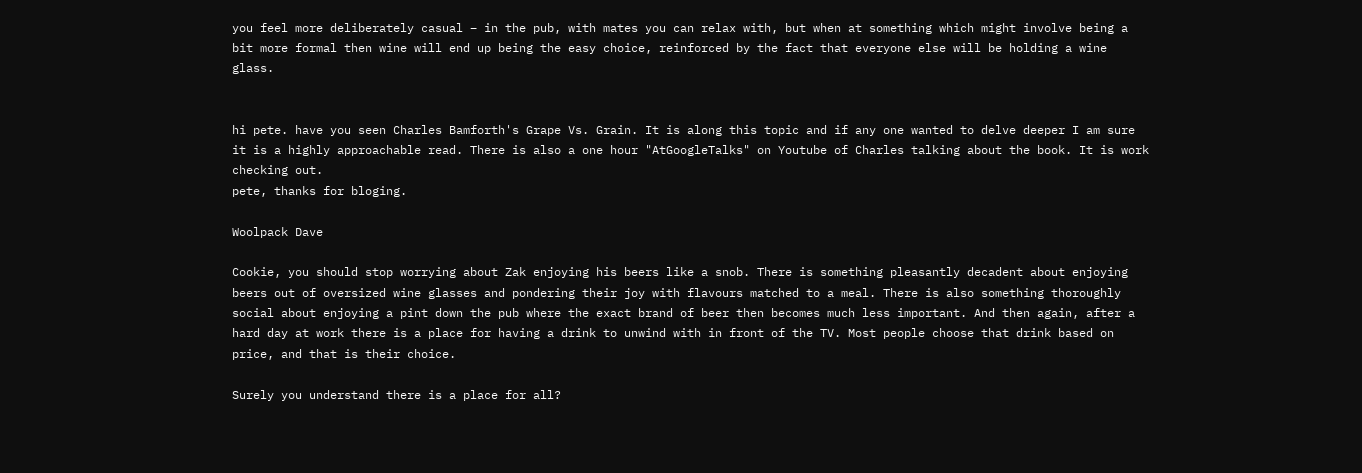you feel more deliberately casual – in the pub, with mates you can relax with, but when at something which might involve being a bit more formal then wine will end up being the easy choice, reinforced by the fact that everyone else will be holding a wine glass.


hi pete. have you seen Charles Bamforth's Grape Vs. Grain. It is along this topic and if any one wanted to delve deeper I am sure it is a highly approachable read. There is also a one hour "AtGoogleTalks" on Youtube of Charles talking about the book. It is work checking out.
pete, thanks for bloging.

Woolpack Dave

Cookie, you should stop worrying about Zak enjoying his beers like a snob. There is something pleasantly decadent about enjoying beers out of oversized wine glasses and pondering their joy with flavours matched to a meal. There is also something thoroughly social about enjoying a pint down the pub where the exact brand of beer then becomes much less important. And then again, after a hard day at work there is a place for having a drink to unwind with in front of the TV. Most people choose that drink based on price, and that is their choice.

Surely you understand there is a place for all?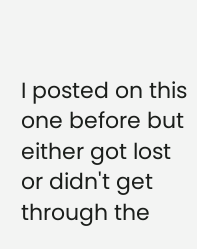I posted on this one before but either got lost or didn't get through the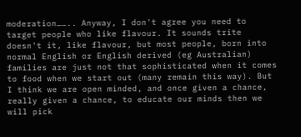moderation…….. Anyway, I don't agree you need to target people who like flavour. It sounds trite doesn't it, like flavour, but most people, born into normal English or English derived (eg Australian) families are just not that sophisticated when it comes to food when we start out (many remain this way). But I think we are open minded, and once given a chance, really given a chance, to educate our minds then we will pick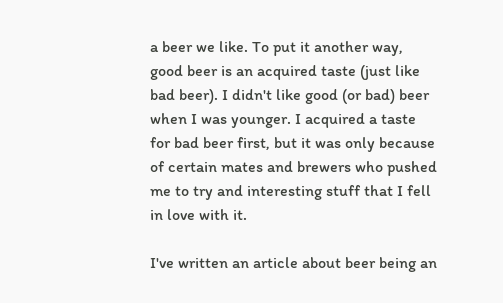a beer we like. To put it another way, good beer is an acquired taste (just like bad beer). I didn't like good (or bad) beer when I was younger. I acquired a taste for bad beer first, but it was only because of certain mates and brewers who pushed me to try and interesting stuff that I fell in love with it.

I've written an article about beer being an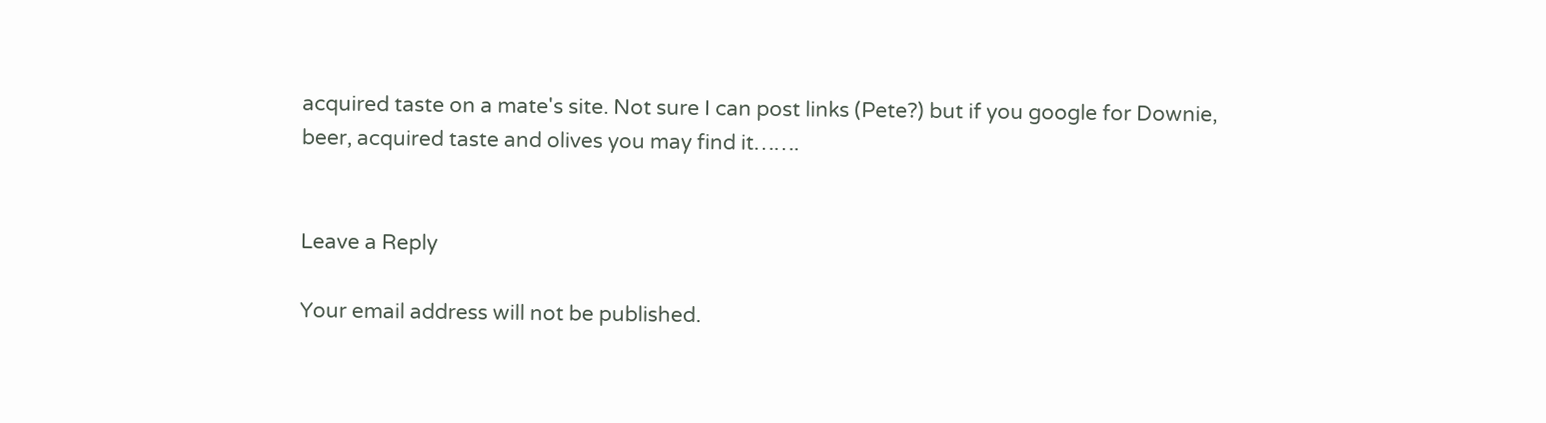acquired taste on a mate's site. Not sure I can post links (Pete?) but if you google for Downie, beer, acquired taste and olives you may find it…….


Leave a Reply

Your email address will not be published.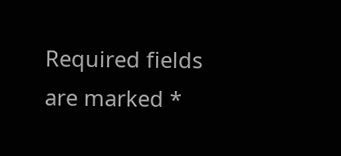Required fields are marked *